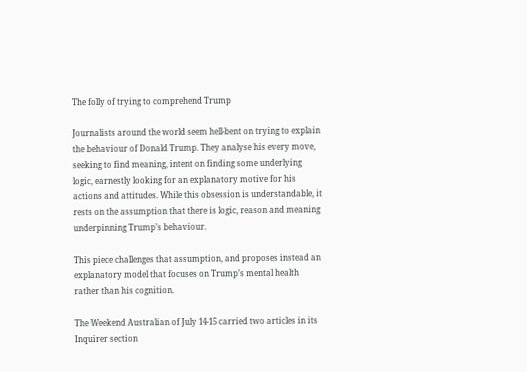The folly of trying to comprehend Trump

Journalists around the world seem hell-bent on trying to explain the behaviour of Donald Trump. They analyse his every move, seeking to find meaning, intent on finding some underlying logic, earnestly looking for an explanatory motive for his actions and attitudes. While this obsession is understandable, it rests on the assumption that there is logic, reason and meaning underpinning Trump’s behaviour.

This piece challenges that assumption, and proposes instead an explanatory model that focuses on Trump’s mental health rather than his cognition.

The Weekend Australian of July 14-15 carried two articles in its Inquirer section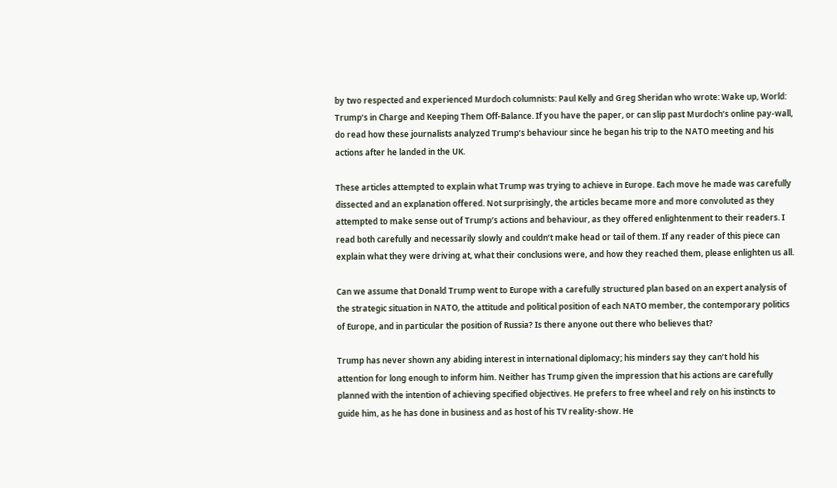by two respected and experienced Murdoch columnists: Paul Kelly and Greg Sheridan who wrote: Wake up, World: Trump’s in Charge and Keeping Them Off-Balance. If you have the paper, or can slip past Murdoch’s online pay-wall, do read how these journalists analyzed Trump’s behaviour since he began his trip to the NATO meeting and his actions after he landed in the UK.

These articles attempted to explain what Trump was trying to achieve in Europe. Each move he made was carefully dissected and an explanation offered. Not surprisingly, the articles became more and more convoluted as they attempted to make sense out of Trump’s actions and behaviour, as they offered enlightenment to their readers. I read both carefully and necessarily slowly and couldn’t make head or tail of them. If any reader of this piece can explain what they were driving at, what their conclusions were, and how they reached them, please enlighten us all.

Can we assume that Donald Trump went to Europe with a carefully structured plan based on an expert analysis of the strategic situation in NATO, the attitude and political position of each NATO member, the contemporary politics of Europe, and in particular the position of Russia? Is there anyone out there who believes that?

Trump has never shown any abiding interest in international diplomacy; his minders say they can’t hold his attention for long enough to inform him. Neither has Trump given the impression that his actions are carefully planned with the intention of achieving specified objectives. He prefers to free wheel and rely on his instincts to guide him, as he has done in business and as host of his TV reality-show. He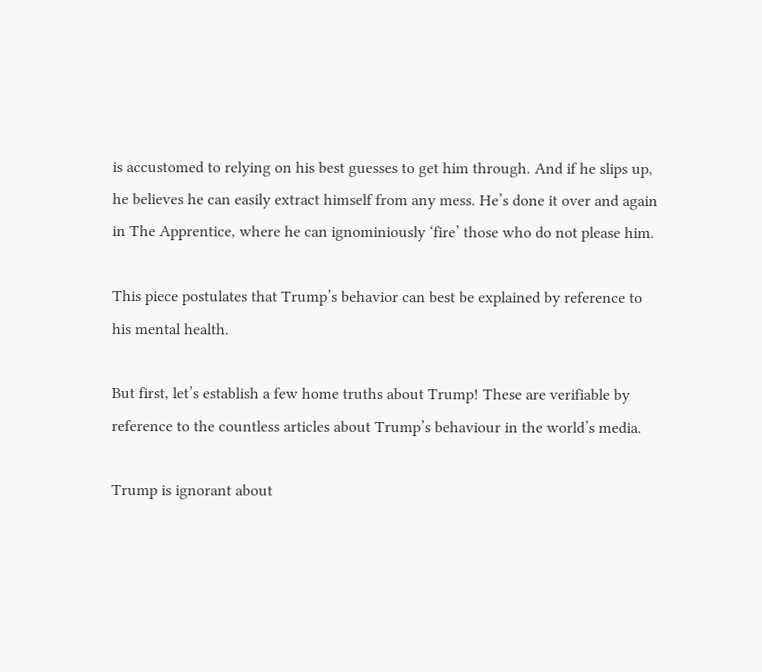is accustomed to relying on his best guesses to get him through. And if he slips up, he believes he can easily extract himself from any mess. He’s done it over and again in The Apprentice, where he can ignominiously ‘fire’ those who do not please him.

This piece postulates that Trump’s behavior can best be explained by reference to his mental health.

But first, let’s establish a few home truths about Trump! These are verifiable by reference to the countless articles about Trump’s behaviour in the world’s media.

Trump is ignorant about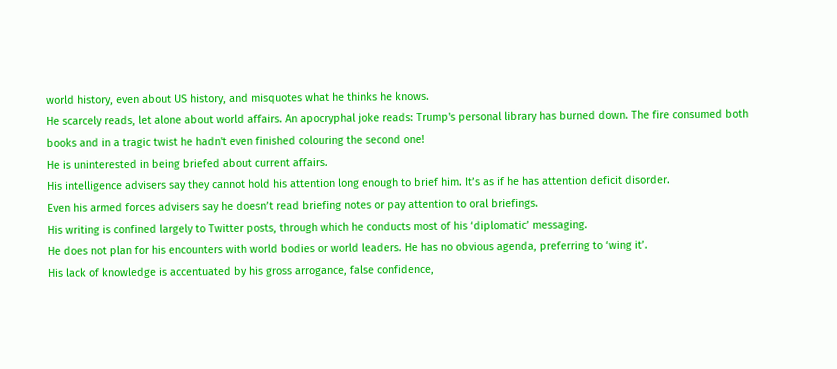world history, even about US history, and misquotes what he thinks he knows.
He scarcely reads, let alone about world affairs. An apocryphal joke reads: Trump's personal library has burned down. The fire consumed both books and in a tragic twist he hadn't even finished colouring the second one!
He is uninterested in being briefed about current affairs.
His intelligence advisers say they cannot hold his attention long enough to brief him. It’s as if he has attention deficit disorder.
Even his armed forces advisers say he doesn’t read briefing notes or pay attention to oral briefings.
His writing is confined largely to Twitter posts, through which he conducts most of his ‘diplomatic’ messaging.
He does not plan for his encounters with world bodies or world leaders. He has no obvious agenda, preferring to ‘wing it’.
His lack of knowledge is accentuated by his gross arrogance, false confidence,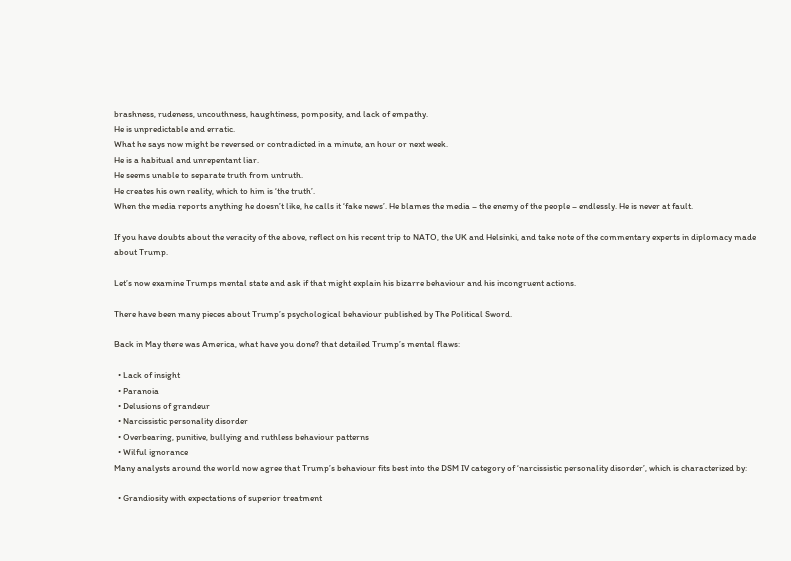brashness, rudeness, uncouthness, haughtiness, pomposity, and lack of empathy.
He is unpredictable and erratic.
What he says now might be reversed or contradicted in a minute, an hour or next week.
He is a habitual and unrepentant liar.
He seems unable to separate truth from untruth.
He creates his own reality, which to him is ‘the truth’.
When the media reports anything he doesn’t like, he calls it ‘fake news’. He blames the media – the enemy of the people – endlessly. He is never at fault.

If you have doubts about the veracity of the above, reflect on his recent trip to NATO, the UK and Helsinki, and take note of the commentary experts in diplomacy made about Trump.

Let’s now examine Trumps mental state and ask if that might explain his bizarre behaviour and his incongruent actions.

There have been many pieces about Trump’s psychological behaviour published by The Political Sword.

Back in May there was America, what have you done? that detailed Trump’s mental flaws:

  • Lack of insight
  • Paranoia
  • Delusions of grandeur
  • Narcissistic personality disorder
  • Overbearing, punitive, bullying and ruthless behaviour patterns
  • Wilful ignorance
Many analysts around the world now agree that Trump’s behaviour fits best into the DSM IV category of ‘narcissistic personality disorder’, which is characterized by:

  • Grandiosity with expectations of superior treatment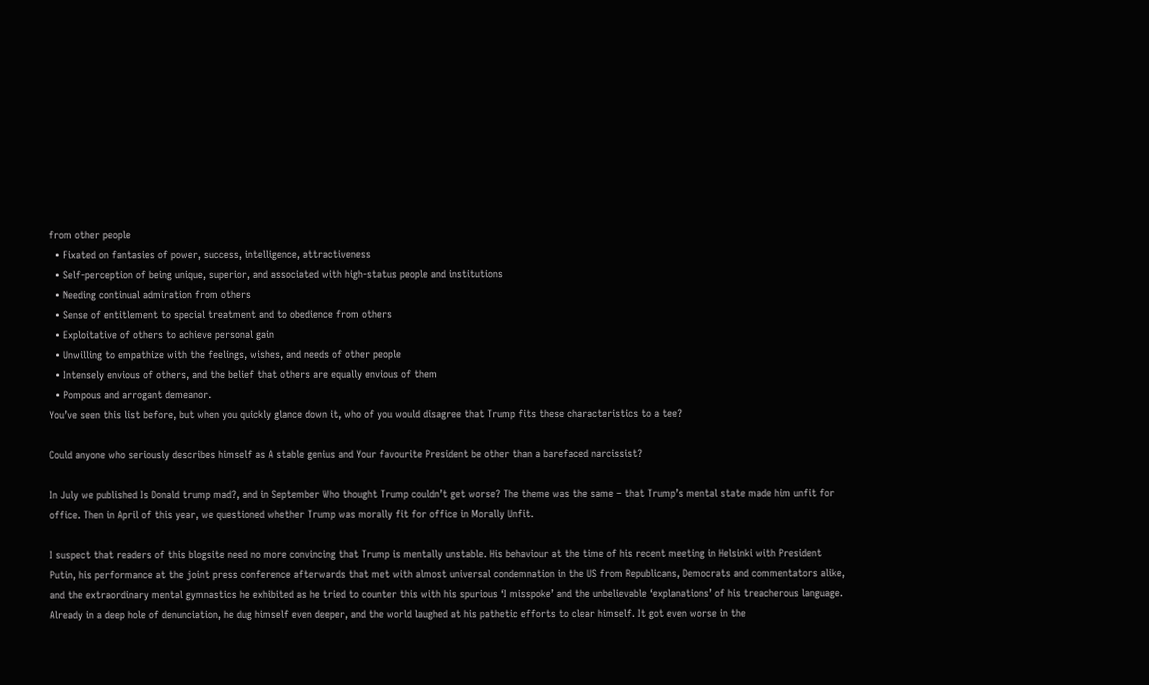from other people
  • Fixated on fantasies of power, success, intelligence, attractiveness
  • Self-perception of being unique, superior, and associated with high-status people and institutions
  • Needing continual admiration from others
  • Sense of entitlement to special treatment and to obedience from others
  • Exploitative of others to achieve personal gain
  • Unwilling to empathize with the feelings, wishes, and needs of other people
  • Intensely envious of others, and the belief that others are equally envious of them
  • Pompous and arrogant demeanor.
You’ve seen this list before, but when you quickly glance down it, who of you would disagree that Trump fits these characteristics to a tee?

Could anyone who seriously describes himself as A stable genius and Your favourite President be other than a barefaced narcissist?

In July we published Is Donald trump mad?, and in September Who thought Trump couldn’t get worse? The theme was the same – that Trump’s mental state made him unfit for office. Then in April of this year, we questioned whether Trump was morally fit for office in Morally Unfit.

I suspect that readers of this blogsite need no more convincing that Trump is mentally unstable. His behaviour at the time of his recent meeting in Helsinki with President Putin, his performance at the joint press conference afterwards that met with almost universal condemnation in the US from Republicans, Democrats and commentators alike, and the extraordinary mental gymnastics he exhibited as he tried to counter this with his spurious ‘I misspoke’ and the unbelievable ‘explanations’ of his treacherous language. Already in a deep hole of denunciation, he dug himself even deeper, and the world laughed at his pathetic efforts to clear himself. It got even worse in the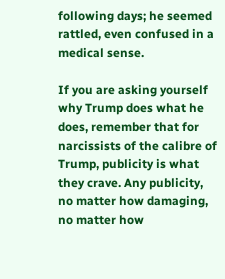following days; he seemed rattled, even confused in a medical sense.

If you are asking yourself why Trump does what he does, remember that for narcissists of the calibre of Trump, publicity is what they crave. Any publicity, no matter how damaging, no matter how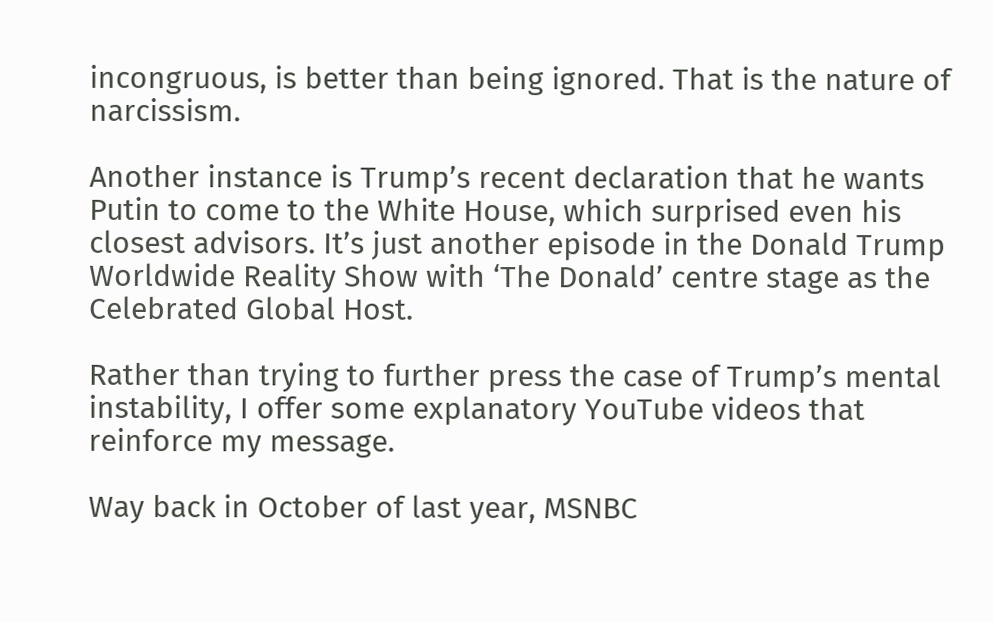incongruous, is better than being ignored. That is the nature of narcissism.

Another instance is Trump’s recent declaration that he wants Putin to come to the White House, which surprised even his closest advisors. It’s just another episode in the Donald Trump Worldwide Reality Show with ‘The Donald’ centre stage as the Celebrated Global Host.

Rather than trying to further press the case of Trump’s mental instability, I offer some explanatory YouTube videos that reinforce my message.

Way back in October of last year, MSNBC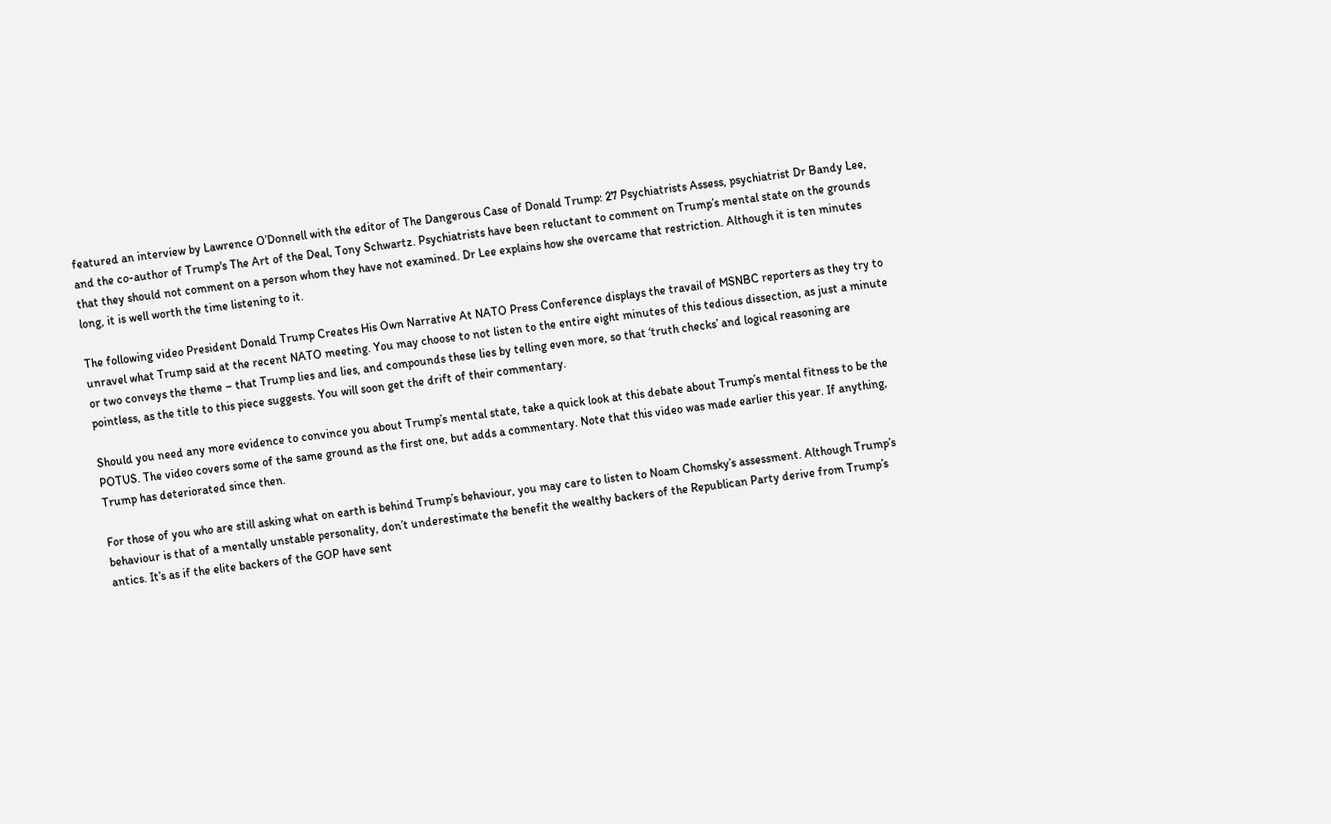featured an interview by Lawrence O’Donnell with the editor of The Dangerous Case of Donald Trump: 27 Psychiatrists Assess, psychiatrist Dr Bandy Lee, and the co-author of Trump's The Art of the Deal, Tony Schwartz. Psychiatrists have been reluctant to comment on Trump’s mental state on the grounds that they should not comment on a person whom they have not examined. Dr Lee explains how she overcame that restriction. Although it is ten minutes long, it is well worth the time listening to it.

The following video President Donald Trump Creates His Own Narrative At NATO Press Conference displays the travail of MSNBC reporters as they try to unravel what Trump said at the recent NATO meeting. You may choose to not listen to the entire eight minutes of this tedious dissection, as just a minute or two conveys the theme – that Trump lies and lies, and compounds these lies by telling even more, so that ‘truth checks’ and logical reasoning are pointless, as the title to this piece suggests. You will soon get the drift of their commentary.

Should you need any more evidence to convince you about Trump’s mental state, take a quick look at this debate about Trump’s mental fitness to be the POTUS. The video covers some of the same ground as the first one, but adds a commentary. Note that this video was made earlier this year. If anything, Trump has deteriorated since then.

For those of you who are still asking what on earth is behind Trump’s behaviour, you may care to listen to Noam Chomsky’s assessment. Although Trump’s behaviour is that of a mentally unstable personality, don’t underestimate the benefit the wealthy backers of the Republican Party derive from Trump’s antics. It’s as if the elite backers of the GOP have sent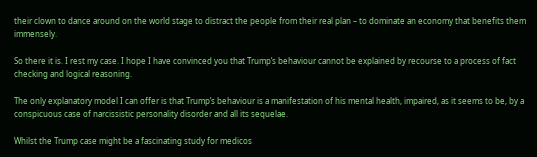their clown to dance around on the world stage to distract the people from their real plan – to dominate an economy that benefits them immensely.

So there it is. I rest my case. I hope I have convinced you that Trump’s behaviour cannot be explained by recourse to a process of fact checking and logical reasoning.

The only explanatory model I can offer is that Trump’s behaviour is a manifestation of his mental health, impaired, as it seems to be, by a conspicuous case of narcissistic personality disorder and all its sequelae.

Whilst the Trump case might be a fascinating study for medicos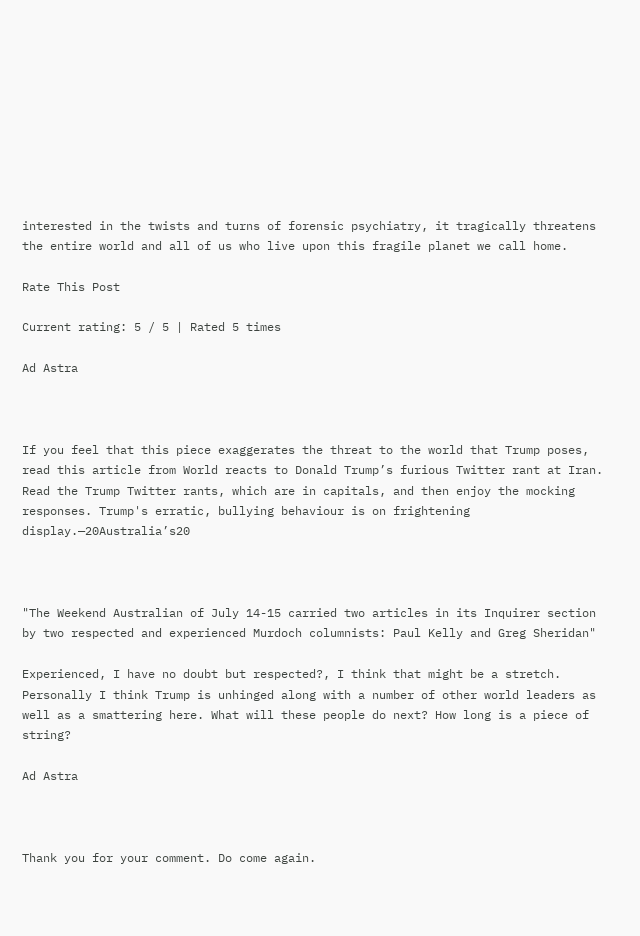interested in the twists and turns of forensic psychiatry, it tragically threatens the entire world and all of us who live upon this fragile planet we call home.

Rate This Post

Current rating: 5 / 5 | Rated 5 times

Ad Astra



If you feel that this piece exaggerates the threat to the world that Trump poses, read this article from World reacts to Donald Trump’s furious Twitter rant at Iran. Read the Trump Twitter rants, which are in capitals, and then enjoy the mocking responses. Trump's erratic, bullying behaviour is on frightening display.—20Australia’s20



"The Weekend Australian of July 14-15 carried two articles in its Inquirer section by two respected and experienced Murdoch columnists: Paul Kelly and Greg Sheridan"

Experienced, I have no doubt but respected?, I think that might be a stretch. Personally I think Trump is unhinged along with a number of other world leaders as well as a smattering here. What will these people do next? How long is a piece of string?

Ad Astra



Thank you for your comment. Do come again.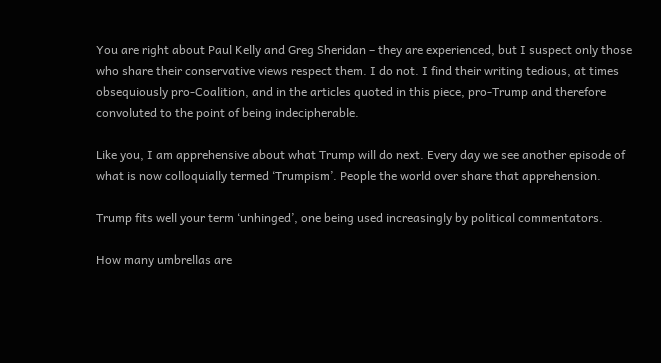You are right about Paul Kelly and Greg Sheridan – they are experienced, but I suspect only those who share their conservative views respect them. I do not. I find their writing tedious, at times obsequiously pro-Coalition, and in the articles quoted in this piece, pro-Trump and therefore convoluted to the point of being indecipherable.

Like you, I am apprehensive about what Trump will do next. Every day we see another episode of what is now colloquially termed ‘Trumpism’. People the world over share that apprehension.

Trump fits well your term ‘unhinged’, one being used increasingly by political commentators.

How many umbrellas are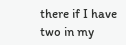there if I have two in my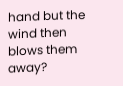hand but the wind then blows them away?